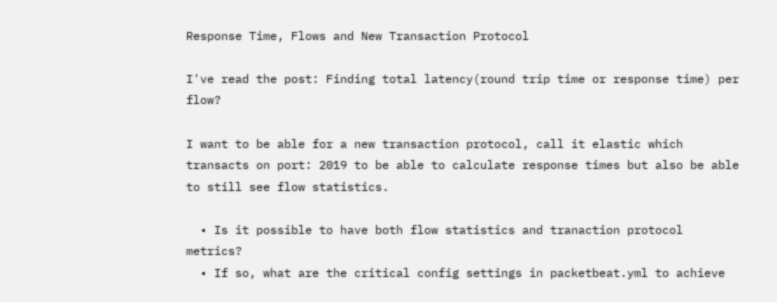Response Time, Flows and New Transaction Protocol

I've read the post: Finding total latency(round trip time or response time) per flow?

I want to be able for a new transaction protocol, call it elastic which transacts on port: 2019 to be able to calculate response times but also be able to still see flow statistics.

  • Is it possible to have both flow statistics and tranaction protocol metrics?
  • If so, what are the critical config settings in packetbeat.yml to achieve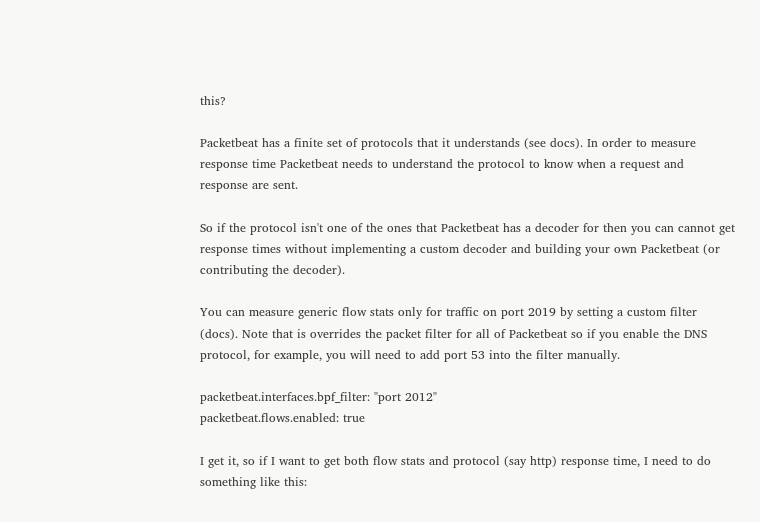this?

Packetbeat has a finite set of protocols that it understands (see docs). In order to measure response time Packetbeat needs to understand the protocol to know when a request and response are sent.

So if the protocol isn't one of the ones that Packetbeat has a decoder for then you can cannot get response times without implementing a custom decoder and building your own Packetbeat (or contributing the decoder).

You can measure generic flow stats only for traffic on port 2019 by setting a custom filter (docs). Note that is overrides the packet filter for all of Packetbeat so if you enable the DNS protocol, for example, you will need to add port 53 into the filter manually.

packetbeat.interfaces.bpf_filter: "port 2012"
packetbeat.flows.enabled: true

I get it, so if I want to get both flow stats and protocol (say http) response time, I need to do something like this: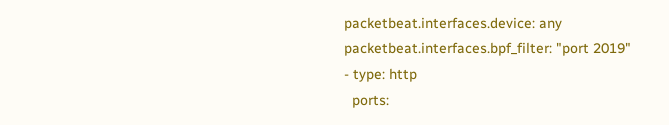packetbeat.interfaces.device: any
packetbeat.interfaces.bpf_filter: "port 2019"
- type: http
  ports: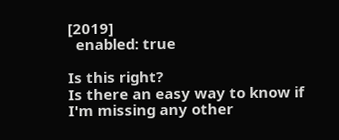[2019]
  enabled: true

Is this right?
Is there an easy way to know if I'm missing any other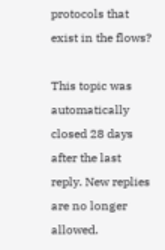protocols that exist in the flows?

This topic was automatically closed 28 days after the last reply. New replies are no longer allowed.